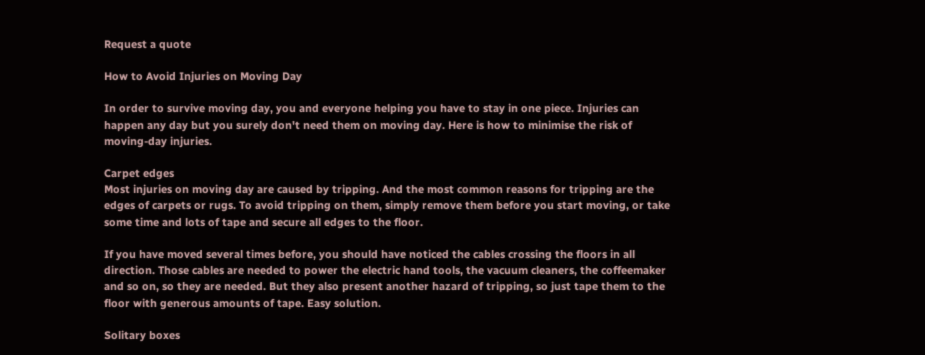Request a quote

How to Avoid Injuries on Moving Day

In order to survive moving day, you and everyone helping you have to stay in one piece. Injuries can happen any day but you surely don't need them on moving day. Here is how to minimise the risk of moving-day injuries.

Carpet edges
Most injuries on moving day are caused by tripping. And the most common reasons for tripping are the edges of carpets or rugs. To avoid tripping on them, simply remove them before you start moving, or take some time and lots of tape and secure all edges to the floor.

If you have moved several times before, you should have noticed the cables crossing the floors in all direction. Those cables are needed to power the electric hand tools, the vacuum cleaners, the coffeemaker and so on, so they are needed. But they also present another hazard of tripping, so just tape them to the floor with generous amounts of tape. Easy solution.

Solitary boxes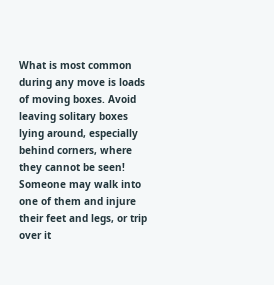What is most common during any move is loads of moving boxes. Avoid leaving solitary boxes lying around, especially behind corners, where they cannot be seen! Someone may walk into one of them and injure their feet and legs, or trip over it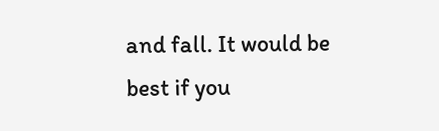and fall. It would be best if you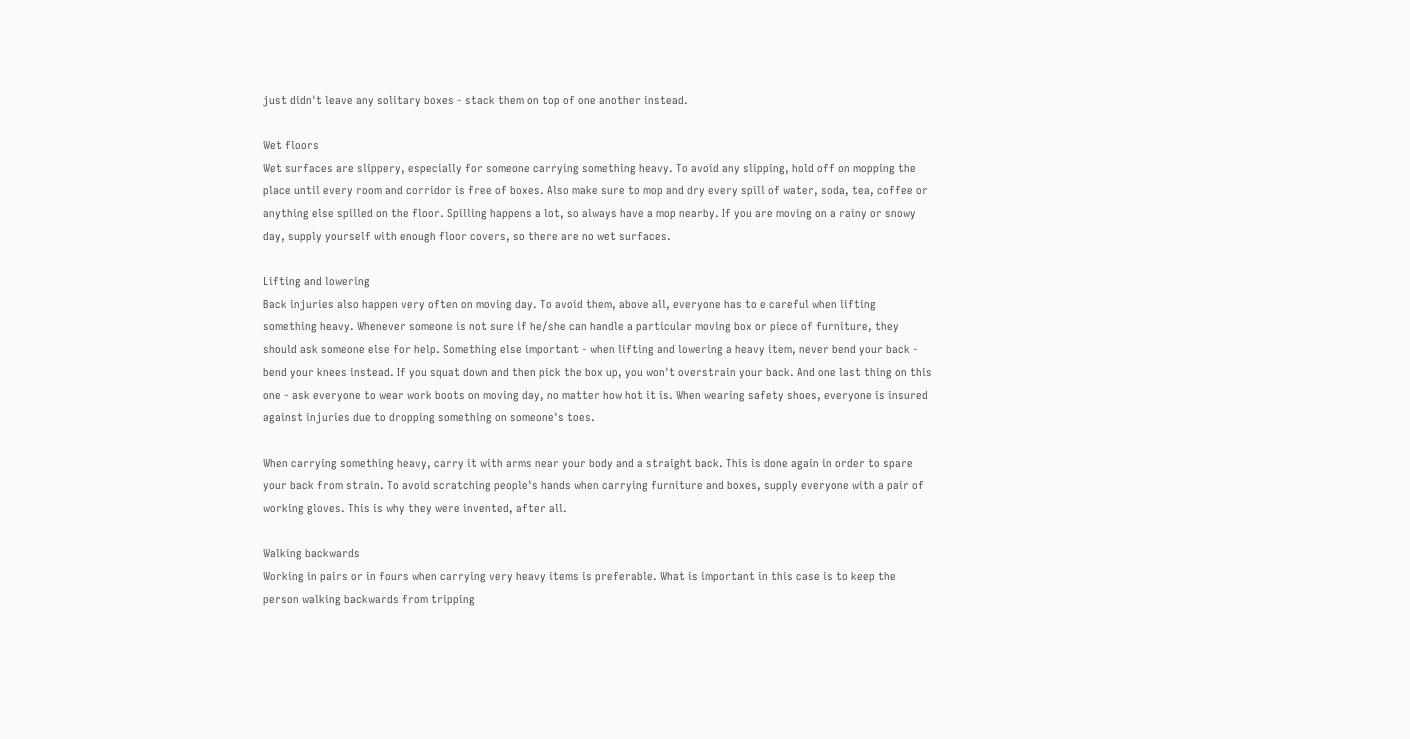just didn't leave any solitary boxes - stack them on top of one another instead.

Wet floors
Wet surfaces are slippery, especially for someone carrying something heavy. To avoid any slipping, hold off on mopping the place until every room and corridor is free of boxes. Also make sure to mop and dry every spill of water, soda, tea, coffee or anything else spilled on the floor. Spilling happens a lot, so always have a mop nearby. If you are moving on a rainy or snowy day, supply yourself with enough floor covers, so there are no wet surfaces.

Lifting and lowering
Back injuries also happen very often on moving day. To avoid them, above all, everyone has to e careful when lifting something heavy. Whenever someone is not sure if he/she can handle a particular moving box or piece of furniture, they should ask someone else for help. Something else important - when lifting and lowering a heavy item, never bend your back - bend your knees instead. If you squat down and then pick the box up, you won't overstrain your back. And one last thing on this one - ask everyone to wear work boots on moving day, no matter how hot it is. When wearing safety shoes, everyone is insured against injuries due to dropping something on someone's toes.

When carrying something heavy, carry it with arms near your body and a straight back. This is done again in order to spare your back from strain. To avoid scratching people's hands when carrying furniture and boxes, supply everyone with a pair of working gloves. This is why they were invented, after all.

Walking backwards
Working in pairs or in fours when carrying very heavy items is preferable. What is important in this case is to keep the person walking backwards from tripping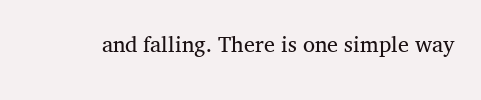and falling. There is one simple way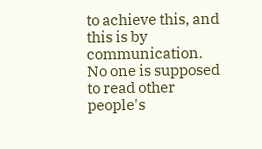to achieve this, and this is by communication. No one is supposed to read other people's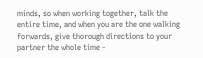minds, so when working together, talk the entire time, and when you are the one walking forwards, give thorough directions to your partner the whole time -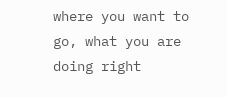where you want to go, what you are doing right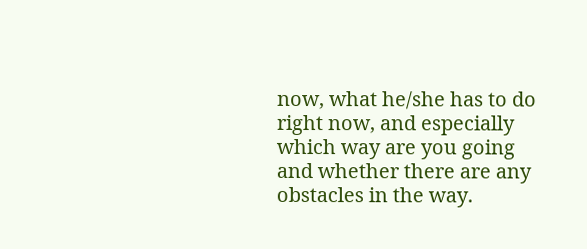now, what he/she has to do right now, and especially which way are you going and whether there are any obstacles in the way.